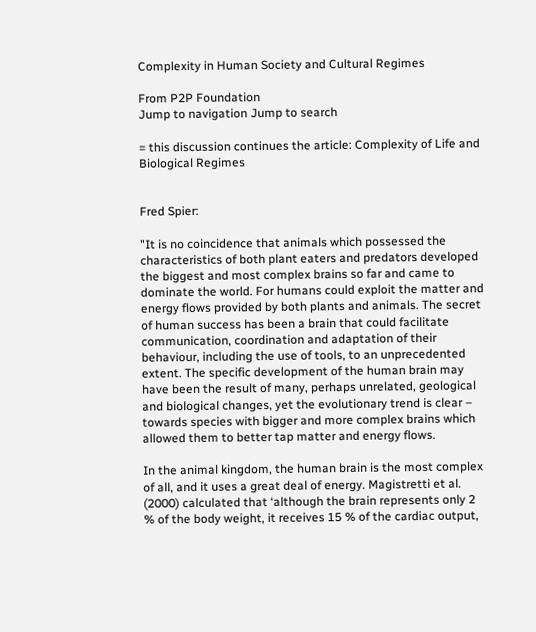Complexity in Human Society and Cultural Regimes

From P2P Foundation
Jump to navigation Jump to search

= this discussion continues the article: Complexity of Life and Biological Regimes


Fred Spier:

"It is no coincidence that animals which possessed the characteristics of both plant eaters and predators developed the biggest and most complex brains so far and came to dominate the world. For humans could exploit the matter and energy flows provided by both plants and animals. The secret of human success has been a brain that could facilitate communication, coordination and adaptation of their behaviour, including the use of tools, to an unprecedented extent. The specific development of the human brain may have been the result of many, perhaps unrelated, geological and biological changes, yet the evolutionary trend is clear – towards species with bigger and more complex brains which allowed them to better tap matter and energy flows.

In the animal kingdom, the human brain is the most complex of all, and it uses a great deal of energy. Magistretti et al. (2000) calculated that ‘although the brain represents only 2 % of the body weight, it receives 15 % of the cardiac output,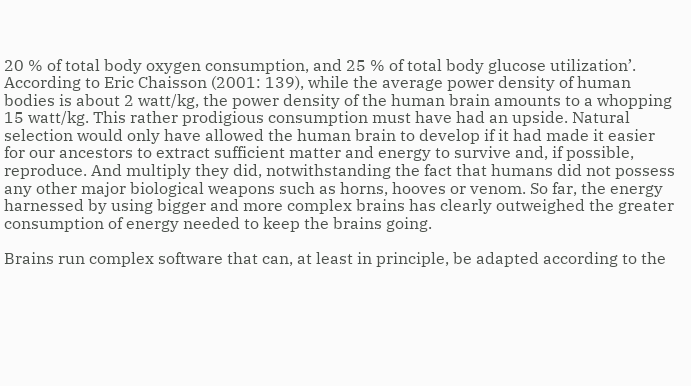20 % of total body oxygen consumption, and 25 % of total body glucose utilization’. According to Eric Chaisson (2001: 139), while the average power density of human bodies is about 2 watt/kg, the power density of the human brain amounts to a whopping 15 watt/kg. This rather prodigious consumption must have had an upside. Natural selection would only have allowed the human brain to develop if it had made it easier for our ancestors to extract sufficient matter and energy to survive and, if possible, reproduce. And multiply they did, notwithstanding the fact that humans did not possess any other major biological weapons such as horns, hooves or venom. So far, the energy harnessed by using bigger and more complex brains has clearly outweighed the greater consumption of energy needed to keep the brains going.

Brains run complex software that can, at least in principle, be adapted according to the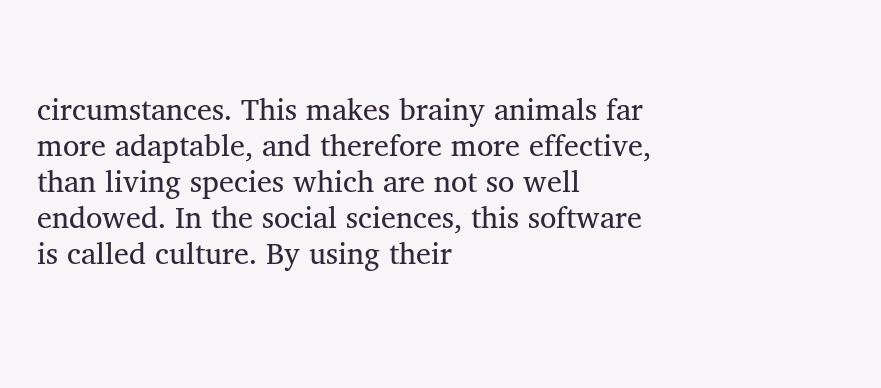circumstances. This makes brainy animals far more adaptable, and therefore more effective, than living species which are not so well endowed. In the social sciences, this software is called culture. By using their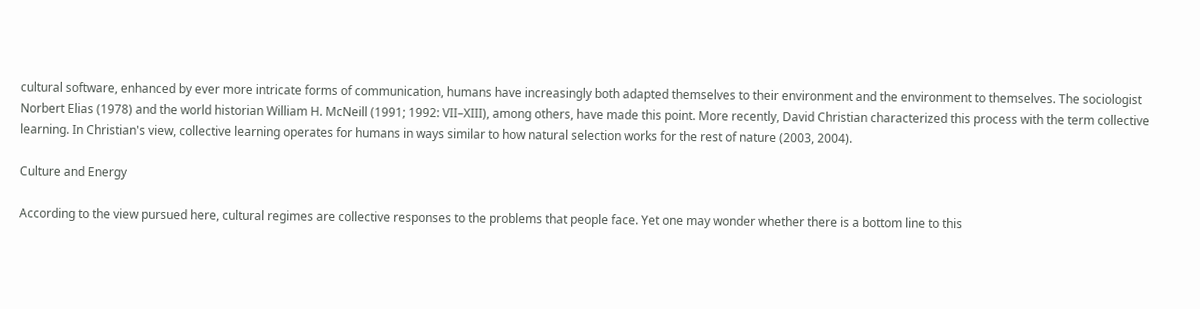cultural software, enhanced by ever more intricate forms of communication, humans have increasingly both adapted themselves to their environment and the environment to themselves. The sociologist Norbert Elias (1978) and the world historian William H. McNeill (1991; 1992: VII–XIII), among others, have made this point. More recently, David Christian characterized this process with the term collective learning. In Christian's view, collective learning operates for humans in ways similar to how natural selection works for the rest of nature (2003, 2004).

Culture and Energy

According to the view pursued here, cultural regimes are collective responses to the problems that people face. Yet one may wonder whether there is a bottom line to this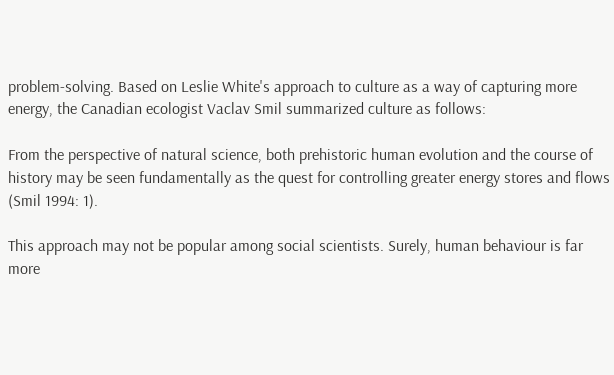problem-solving. Based on Leslie White's approach to culture as a way of capturing more energy, the Canadian ecologist Vaclav Smil summarized culture as follows:

From the perspective of natural science, both prehistoric human evolution and the course of history may be seen fundamentally as the quest for controlling greater energy stores and flows (Smil 1994: 1).

This approach may not be popular among social scientists. Surely, human behaviour is far more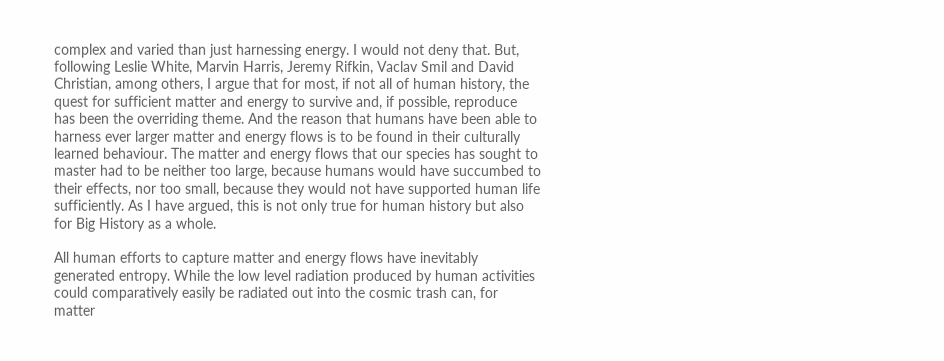complex and varied than just harnessing energy. I would not deny that. But, following Leslie White, Marvin Harris, Jeremy Rifkin, Vaclav Smil and David Christian, among others, I argue that for most, if not all of human history, the quest for sufficient matter and energy to survive and, if possible, reproduce has been the overriding theme. And the reason that humans have been able to harness ever larger matter and energy flows is to be found in their culturally learned behaviour. The matter and energy flows that our species has sought to master had to be neither too large, because humans would have succumbed to their effects, nor too small, because they would not have supported human life sufficiently. As I have argued, this is not only true for human history but also for Big History as a whole.

All human efforts to capture matter and energy flows have inevitably generated entropy. While the low level radiation produced by human activities could comparatively easily be radiated out into the cosmic trash can, for matter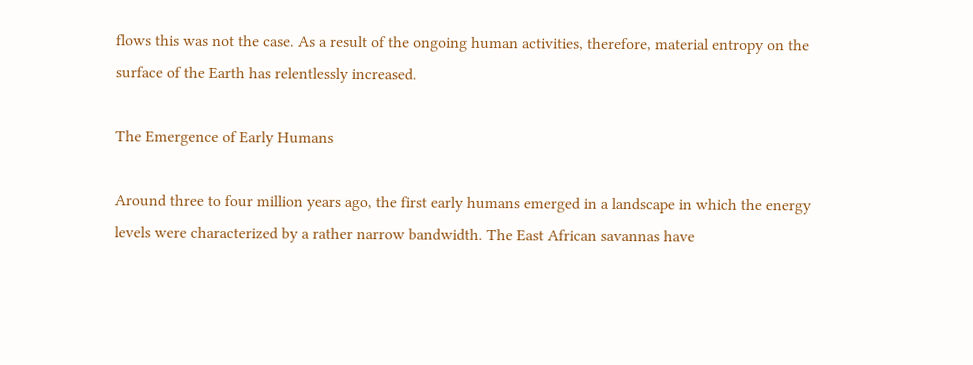flows this was not the case. As a result of the ongoing human activities, therefore, material entropy on the surface of the Earth has relentlessly increased.

The Emergence of Early Humans

Around three to four million years ago, the first early humans emerged in a landscape in which the energy levels were characterized by a rather narrow bandwidth. The East African savannas have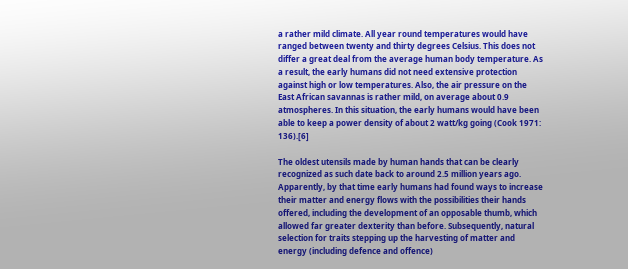a rather mild climate. All year round temperatures would have ranged between twenty and thirty degrees Celsius. This does not differ a great deal from the average human body temperature. As a result, the early humans did not need extensive protection against high or low temperatures. Also, the air pressure on the East African savannas is rather mild, on average about 0.9 atmospheres. In this situation, the early humans would have been able to keep a power density of about 2 watt/kg going (Cook 1971: 136).[6]

The oldest utensils made by human hands that can be clearly recognized as such date back to around 2.5 million years ago. Apparently, by that time early humans had found ways to increase their matter and energy flows with the possibilities their hands offered, including the development of an opposable thumb, which allowed far greater dexterity than before. Subsequently, natural selection for traits stepping up the harvesting of matter and energy (including defence and offence)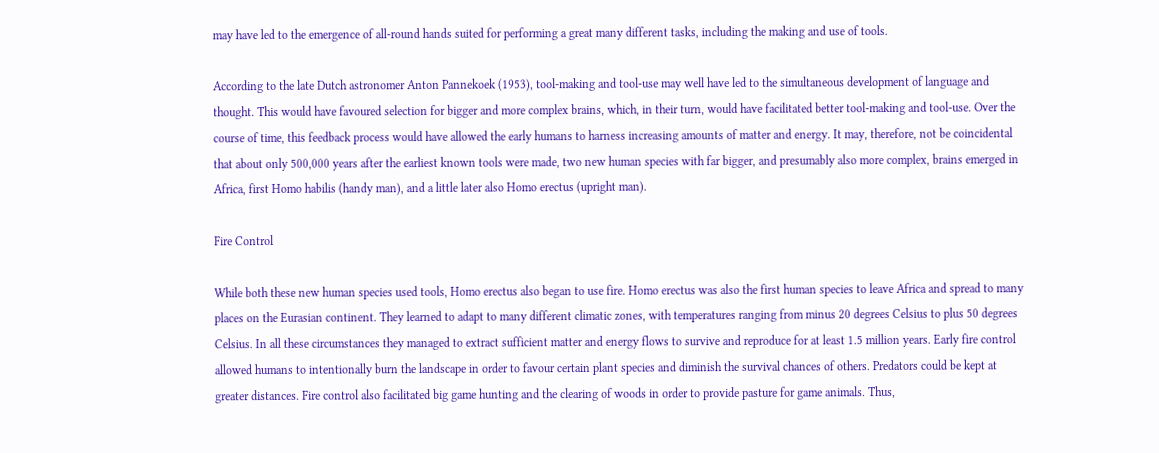may have led to the emergence of all-round hands suited for performing a great many different tasks, including the making and use of tools.

According to the late Dutch astronomer Anton Pannekoek (1953), tool-making and tool-use may well have led to the simultaneous development of language and thought. This would have favoured selection for bigger and more complex brains, which, in their turn, would have facilitated better tool-making and tool-use. Over the course of time, this feedback process would have allowed the early humans to harness increasing amounts of matter and energy. It may, therefore, not be coincidental that about only 500,000 years after the earliest known tools were made, two new human species with far bigger, and presumably also more complex, brains emerged in Africa, first Homo habilis (handy man), and a little later also Homo erectus (upright man).

Fire Control

While both these new human species used tools, Homo erectus also began to use fire. Homo erectus was also the first human species to leave Africa and spread to many places on the Eurasian continent. They learned to adapt to many different climatic zones, with temperatures ranging from minus 20 degrees Celsius to plus 50 degrees Celsius. In all these circumstances they managed to extract sufficient matter and energy flows to survive and reproduce for at least 1.5 million years. Early fire control allowed humans to intentionally burn the landscape in order to favour certain plant species and diminish the survival chances of others. Predators could be kept at greater distances. Fire control also facilitated big game hunting and the clearing of woods in order to provide pasture for game animals. Thus,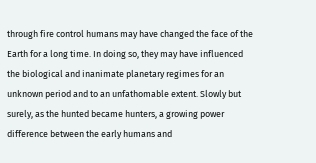through fire control humans may have changed the face of the Earth for a long time. In doing so, they may have influenced the biological and inanimate planetary regimes for an unknown period and to an unfathomable extent. Slowly but surely, as the hunted became hunters, a growing power difference between the early humans and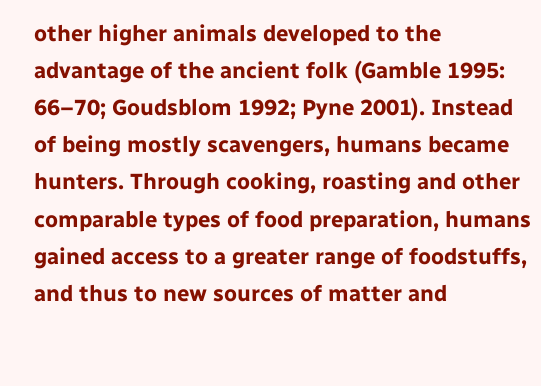other higher animals developed to the advantage of the ancient folk (Gamble 1995: 66–70; Goudsblom 1992; Pyne 2001). Instead of being mostly scavengers, humans became hunters. Through cooking, roasting and other comparable types of food preparation, humans gained access to a greater range of foodstuffs, and thus to new sources of matter and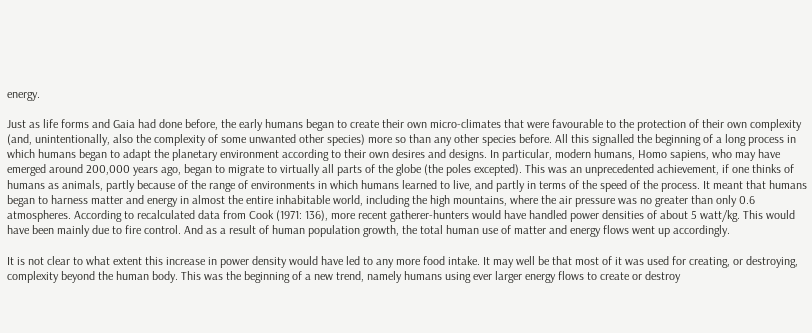energy.

Just as life forms and Gaia had done before, the early humans began to create their own micro-climates that were favourable to the protection of their own complexity (and, unintentionally, also the complexity of some unwanted other species) more so than any other species before. All this signalled the beginning of a long process in which humans began to adapt the planetary environment according to their own desires and designs. In particular, modern humans, Homo sapiens, who may have emerged around 200,000 years ago, began to migrate to virtually all parts of the globe (the poles excepted). This was an unprecedented achievement, if one thinks of humans as animals, partly because of the range of environments in which humans learned to live, and partly in terms of the speed of the process. It meant that humans began to harness matter and energy in almost the entire inhabitable world, including the high mountains, where the air pressure was no greater than only 0.6 atmospheres. According to recalculated data from Cook (1971: 136), more recent gatherer-hunters would have handled power densities of about 5 watt/kg. This would have been mainly due to fire control. And as a result of human population growth, the total human use of matter and energy flows went up accordingly.

It is not clear to what extent this increase in power density would have led to any more food intake. It may well be that most of it was used for creating, or destroying, complexity beyond the human body. This was the beginning of a new trend, namely humans using ever larger energy flows to create or destroy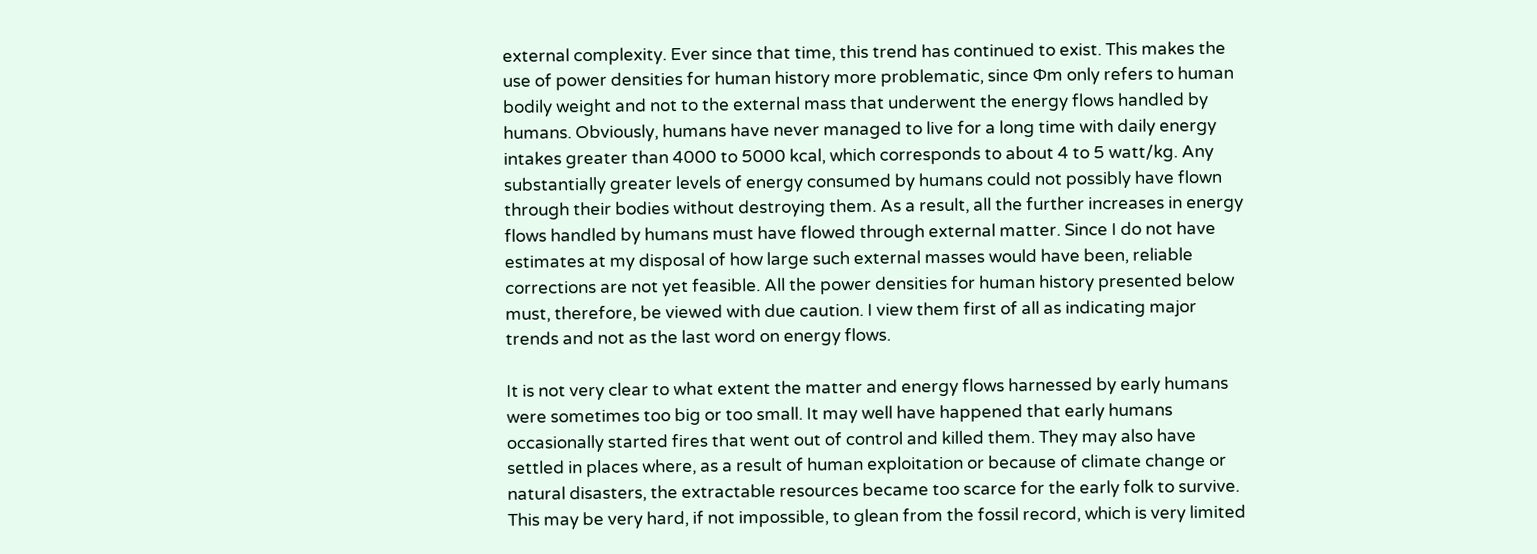external complexity. Ever since that time, this trend has continued to exist. This makes the use of power densities for human history more problematic, since Φm only refers to human bodily weight and not to the external mass that underwent the energy flows handled by humans. Obviously, humans have never managed to live for a long time with daily energy intakes greater than 4000 to 5000 kcal, which corresponds to about 4 to 5 watt/kg. Any substantially greater levels of energy consumed by humans could not possibly have flown through their bodies without destroying them. As a result, all the further increases in energy flows handled by humans must have flowed through external matter. Since I do not have estimates at my disposal of how large such external masses would have been, reliable corrections are not yet feasible. All the power densities for human history presented below must, therefore, be viewed with due caution. I view them first of all as indicating major trends and not as the last word on energy flows.

It is not very clear to what extent the matter and energy flows harnessed by early humans were sometimes too big or too small. It may well have happened that early humans occasionally started fires that went out of control and killed them. They may also have settled in places where, as a result of human exploitation or because of climate change or natural disasters, the extractable resources became too scarce for the early folk to survive. This may be very hard, if not impossible, to glean from the fossil record, which is very limited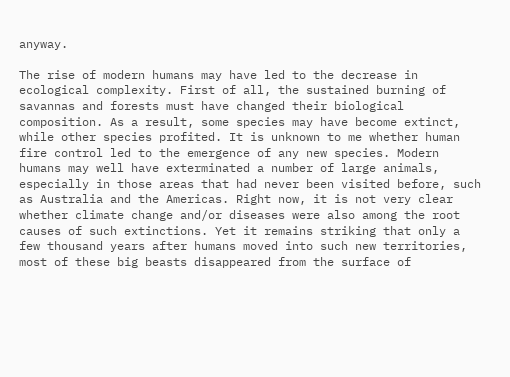anyway.

The rise of modern humans may have led to the decrease in ecological complexity. First of all, the sustained burning of savannas and forests must have changed their biological composition. As a result, some species may have become extinct, while other species profited. It is unknown to me whether human fire control led to the emergence of any new species. Modern humans may well have exterminated a number of large animals, especially in those areas that had never been visited before, such as Australia and the Americas. Right now, it is not very clear whether climate change and/or diseases were also among the root causes of such extinctions. Yet it remains striking that only a few thousand years after humans moved into such new territories, most of these big beasts disappeared from the surface of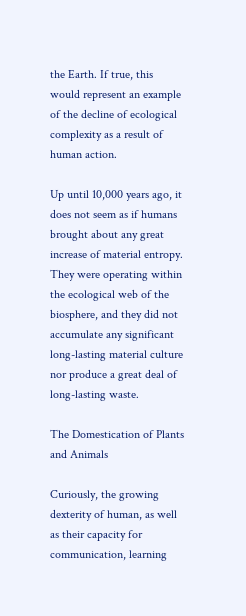the Earth. If true, this would represent an example of the decline of ecological complexity as a result of human action.

Up until 10,000 years ago, it does not seem as if humans brought about any great increase of material entropy. They were operating within the ecological web of the biosphere, and they did not accumulate any significant long-lasting material culture nor produce a great deal of long-lasting waste.

The Domestication of Plants and Animals

Curiously, the growing dexterity of human, as well as their capacity for communication, learning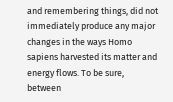and remembering things, did not immediately produce any major changes in the ways Homo sapiens harvested its matter and energy flows. To be sure, between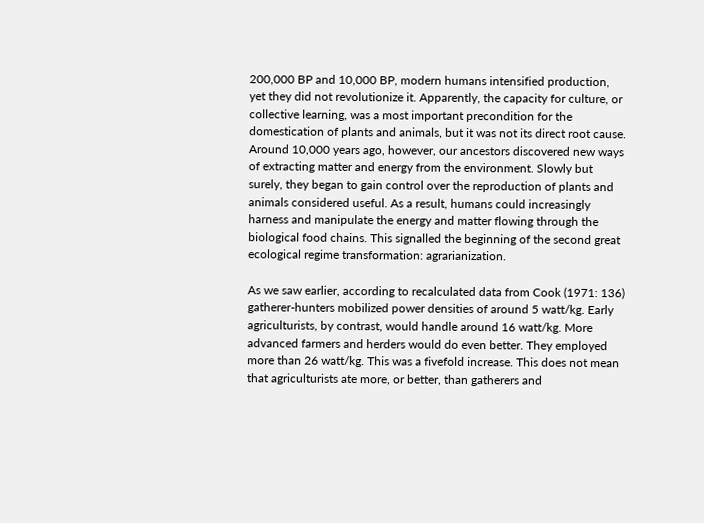200,000 BP and 10,000 BP, modern humans intensified production, yet they did not revolutionize it. Apparently, the capacity for culture, or collective learning, was a most important precondition for the domestication of plants and animals, but it was not its direct root cause. Around 10,000 years ago, however, our ancestors discovered new ways of extracting matter and energy from the environment. Slowly but surely, they began to gain control over the reproduction of plants and animals considered useful. As a result, humans could increasingly harness and manipulate the energy and matter flowing through the biological food chains. This signalled the beginning of the second great ecological regime transformation: agrarianization.

As we saw earlier, according to recalculated data from Cook (1971: 136) gatherer-hunters mobilized power densities of around 5 watt/kg. Early agriculturists, by contrast, would handle around 16 watt/kg. More advanced farmers and herders would do even better. They employed more than 26 watt/kg. This was a fivefold increase. This does not mean that agriculturists ate more, or better, than gatherers and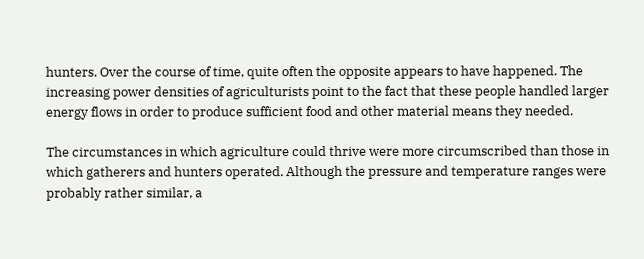hunters. Over the course of time, quite often the opposite appears to have happened. The increasing power densities of agriculturists point to the fact that these people handled larger energy flows in order to produce sufficient food and other material means they needed.

The circumstances in which agriculture could thrive were more circumscribed than those in which gatherers and hunters operated. Although the pressure and temperature ranges were probably rather similar, a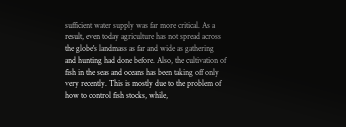sufficient water supply was far more critical. As a result, even today agriculture has not spread across the globe's landmass as far and wide as gathering and hunting had done before. Also, the cultivation of fish in the seas and oceans has been taking off only very recently. This is mostly due to the problem of how to control fish stocks, while,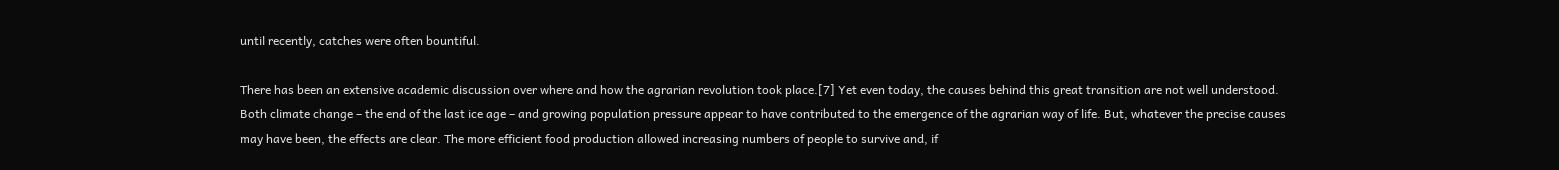until recently, catches were often bountiful.

There has been an extensive academic discussion over where and how the agrarian revolution took place.[7] Yet even today, the causes behind this great transition are not well understood. Both climate change – the end of the last ice age – and growing population pressure appear to have contributed to the emergence of the agrarian way of life. But, whatever the precise causes may have been, the effects are clear. The more efficient food production allowed increasing numbers of people to survive and, if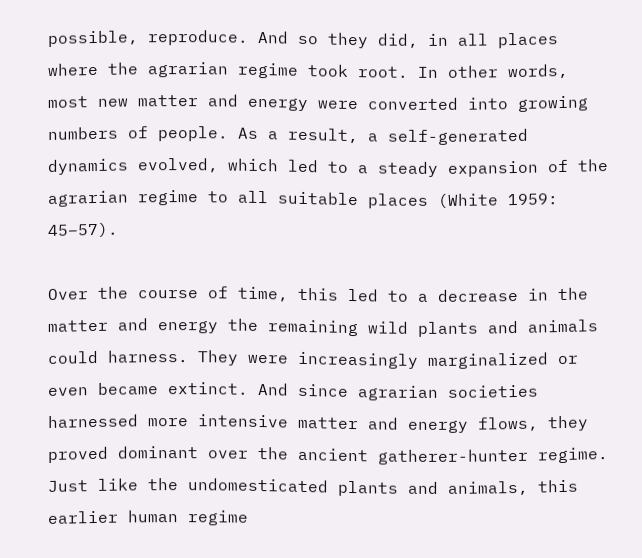possible, reproduce. And so they did, in all places where the agrarian regime took root. In other words, most new matter and energy were converted into growing numbers of people. As a result, a self-generated dynamics evolved, which led to a steady expansion of the agrarian regime to all suitable places (White 1959: 45–57).

Over the course of time, this led to a decrease in the matter and energy the remaining wild plants and animals could harness. They were increasingly marginalized or even became extinct. And since agrarian societies harnessed more intensive matter and energy flows, they proved dominant over the ancient gatherer-hunter regime. Just like the undomesticated plants and animals, this earlier human regime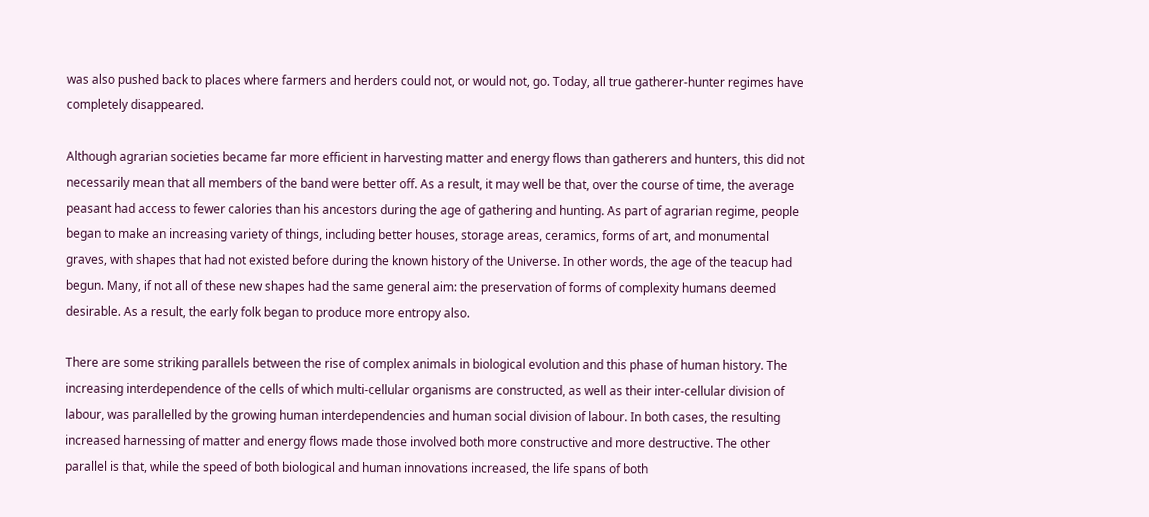was also pushed back to places where farmers and herders could not, or would not, go. Today, all true gatherer-hunter regimes have completely disappeared.

Although agrarian societies became far more efficient in harvesting matter and energy flows than gatherers and hunters, this did not necessarily mean that all members of the band were better off. As a result, it may well be that, over the course of time, the average peasant had access to fewer calories than his ancestors during the age of gathering and hunting. As part of agrarian regime, people began to make an increasing variety of things, including better houses, storage areas, ceramics, forms of art, and monumental graves, with shapes that had not existed before during the known history of the Universe. In other words, the age of the teacup had begun. Many, if not all of these new shapes had the same general aim: the preservation of forms of complexity humans deemed desirable. As a result, the early folk began to produce more entropy also.

There are some striking parallels between the rise of complex animals in biological evolution and this phase of human history. The increasing interdependence of the cells of which multi-cellular organisms are constructed, as well as their inter-cellular division of labour, was parallelled by the growing human interdependencies and human social division of labour. In both cases, the resulting increased harnessing of matter and energy flows made those involved both more constructive and more destructive. The other parallel is that, while the speed of both biological and human innovations increased, the life spans of both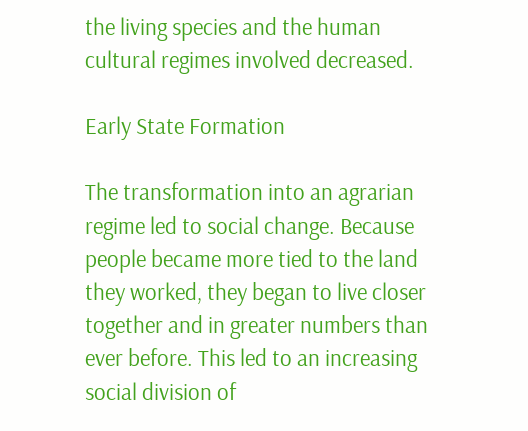the living species and the human cultural regimes involved decreased.

Early State Formation

The transformation into an agrarian regime led to social change. Because people became more tied to the land they worked, they began to live closer together and in greater numbers than ever before. This led to an increasing social division of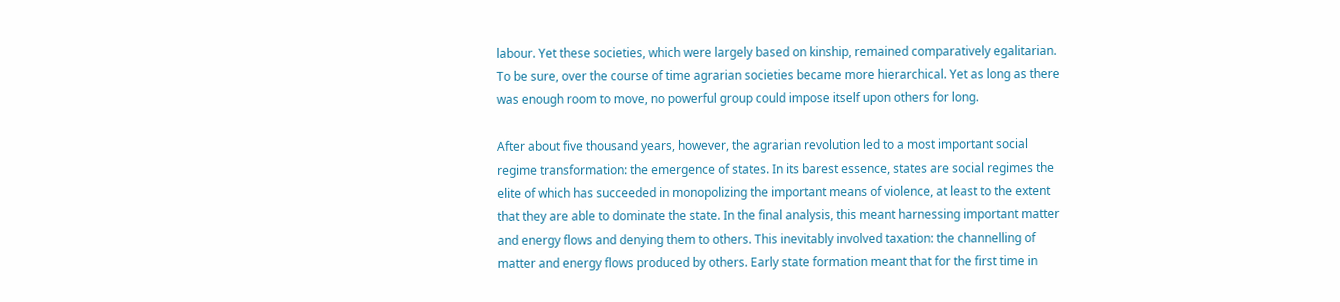labour. Yet these societies, which were largely based on kinship, remained comparatively egalitarian. To be sure, over the course of time agrarian societies became more hierarchical. Yet as long as there was enough room to move, no powerful group could impose itself upon others for long.

After about five thousand years, however, the agrarian revolution led to a most important social regime transformation: the emergence of states. In its barest essence, states are social regimes the elite of which has succeeded in monopolizing the important means of violence, at least to the extent that they are able to dominate the state. In the final analysis, this meant harnessing important matter and energy flows and denying them to others. This inevitably involved taxation: the channelling of matter and energy flows produced by others. Early state formation meant that for the first time in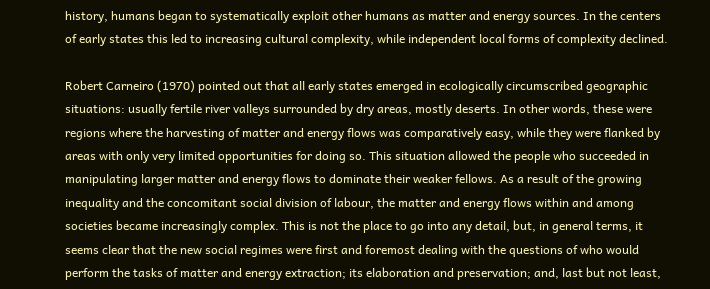history, humans began to systematically exploit other humans as matter and energy sources. In the centers of early states this led to increasing cultural complexity, while independent local forms of complexity declined.

Robert Carneiro (1970) pointed out that all early states emerged in ecologically circumscribed geographic situations: usually fertile river valleys surrounded by dry areas, mostly deserts. In other words, these were regions where the harvesting of matter and energy flows was comparatively easy, while they were flanked by areas with only very limited opportunities for doing so. This situation allowed the people who succeeded in manipulating larger matter and energy flows to dominate their weaker fellows. As a result of the growing inequality and the concomitant social division of labour, the matter and energy flows within and among societies became increasingly complex. This is not the place to go into any detail, but, in general terms, it seems clear that the new social regimes were first and foremost dealing with the questions of who would perform the tasks of matter and energy extraction; its elaboration and preservation; and, last but not least,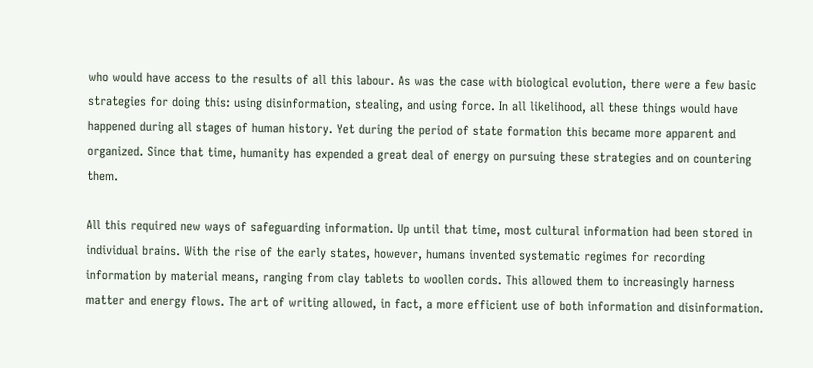who would have access to the results of all this labour. As was the case with biological evolution, there were a few basic strategies for doing this: using disinformation, stealing, and using force. In all likelihood, all these things would have happened during all stages of human history. Yet during the period of state formation this became more apparent and organized. Since that time, humanity has expended a great deal of energy on pursuing these strategies and on countering them.

All this required new ways of safeguarding information. Up until that time, most cultural information had been stored in individual brains. With the rise of the early states, however, humans invented systematic regimes for recording information by material means, ranging from clay tablets to woollen cords. This allowed them to increasingly harness matter and energy flows. The art of writing allowed, in fact, a more efficient use of both information and disinformation.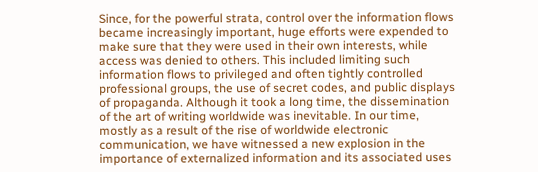Since, for the powerful strata, control over the information flows became increasingly important, huge efforts were expended to make sure that they were used in their own interests, while access was denied to others. This included limiting such information flows to privileged and often tightly controlled professional groups, the use of secret codes, and public displays of propaganda. Although it took a long time, the dissemination of the art of writing worldwide was inevitable. In our time, mostly as a result of the rise of worldwide electronic communication, we have witnessed a new explosion in the importance of externalized information and its associated uses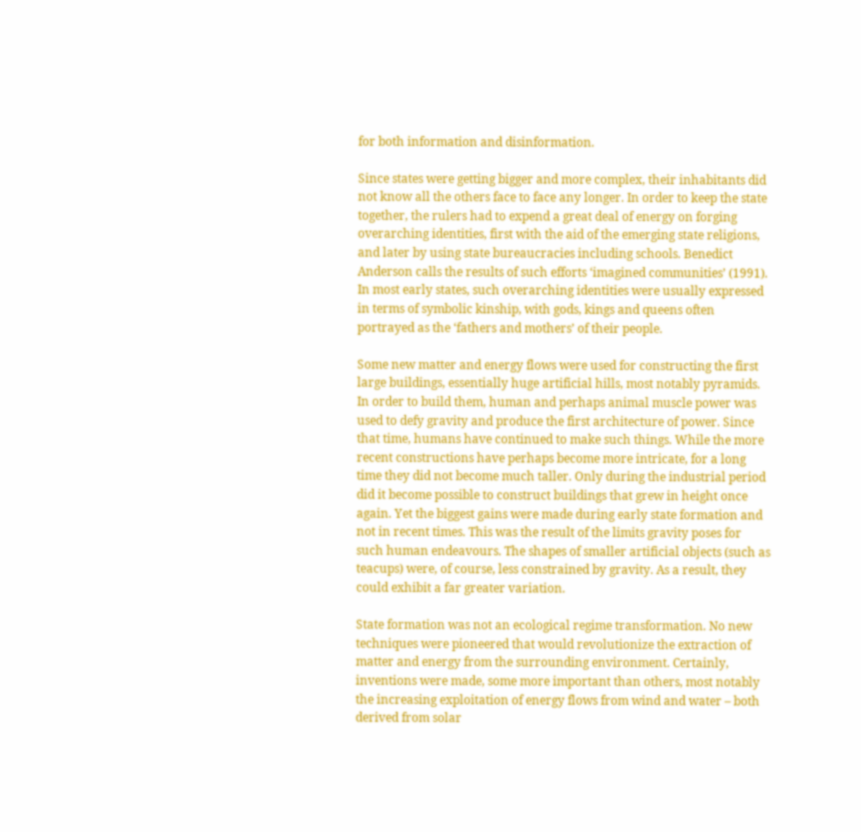for both information and disinformation.

Since states were getting bigger and more complex, their inhabitants did not know all the others face to face any longer. In order to keep the state together, the rulers had to expend a great deal of energy on forging overarching identities, first with the aid of the emerging state religions, and later by using state bureaucracies including schools. Benedict Anderson calls the results of such efforts ‘imagined communities’ (1991). In most early states, such overarching identities were usually expressed in terms of symbolic kinship, with gods, kings and queens often portrayed as the ‘fathers and mothers’ of their people.

Some new matter and energy flows were used for constructing the first large buildings, essentially huge artificial hills, most notably pyramids. In order to build them, human and perhaps animal muscle power was used to defy gravity and produce the first architecture of power. Since that time, humans have continued to make such things. While the more recent constructions have perhaps become more intricate, for a long time they did not become much taller. Only during the industrial period did it become possible to construct buildings that grew in height once again. Yet the biggest gains were made during early state formation and not in recent times. This was the result of the limits gravity poses for such human endeavours. The shapes of smaller artificial objects (such as teacups) were, of course, less constrained by gravity. As a result, they could exhibit a far greater variation.

State formation was not an ecological regime transformation. No new techniques were pioneered that would revolutionize the extraction of matter and energy from the surrounding environment. Certainly, inventions were made, some more important than others, most notably the increasing exploitation of energy flows from wind and water – both derived from solar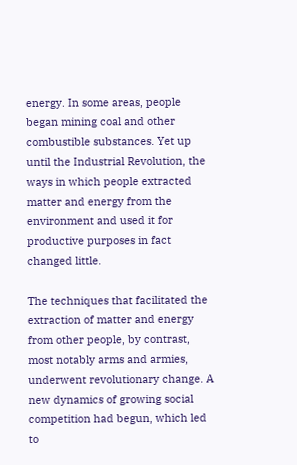energy. In some areas, people began mining coal and other combustible substances. Yet up until the Industrial Revolution, the ways in which people extracted matter and energy from the environment and used it for productive purposes in fact changed little.

The techniques that facilitated the extraction of matter and energy from other people, by contrast, most notably arms and armies, underwent revolutionary change. A new dynamics of growing social competition had begun, which led to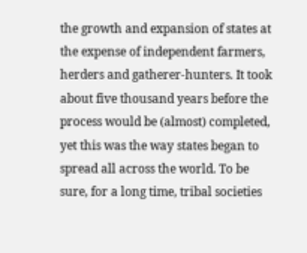the growth and expansion of states at the expense of independent farmers, herders and gatherer-hunters. It took about five thousand years before the process would be (almost) completed, yet this was the way states began to spread all across the world. To be sure, for a long time, tribal societies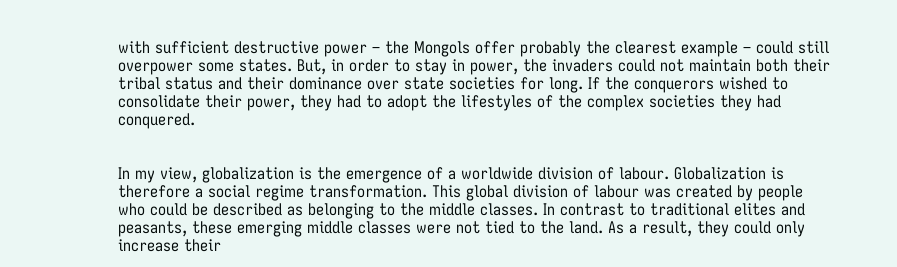with sufficient destructive power – the Mongols offer probably the clearest example – could still overpower some states. But, in order to stay in power, the invaders could not maintain both their tribal status and their dominance over state societies for long. If the conquerors wished to consolidate their power, they had to adopt the lifestyles of the complex societies they had conquered.


In my view, globalization is the emergence of a worldwide division of labour. Globalization is therefore a social regime transformation. This global division of labour was created by people who could be described as belonging to the middle classes. In contrast to traditional elites and peasants, these emerging middle classes were not tied to the land. As a result, they could only increase their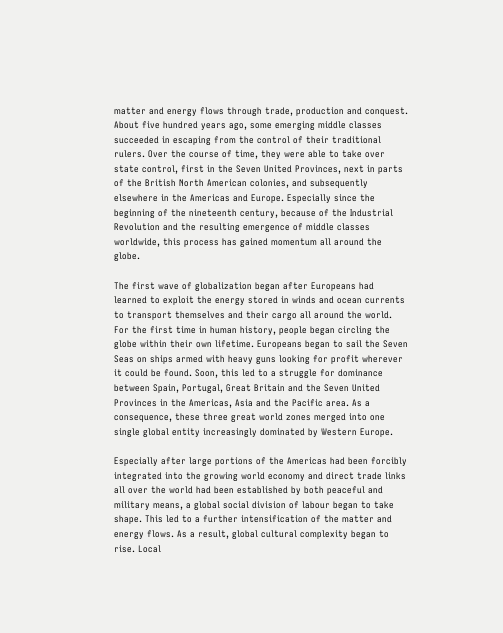matter and energy flows through trade, production and conquest. About five hundred years ago, some emerging middle classes succeeded in escaping from the control of their traditional rulers. Over the course of time, they were able to take over state control, first in the Seven United Provinces, next in parts of the British North American colonies, and subsequently elsewhere in the Americas and Europe. Especially since the beginning of the nineteenth century, because of the Industrial Revolution and the resulting emergence of middle classes worldwide, this process has gained momentum all around the globe.

The first wave of globalization began after Europeans had learned to exploit the energy stored in winds and ocean currents to transport themselves and their cargo all around the world. For the first time in human history, people began circling the globe within their own lifetime. Europeans began to sail the Seven Seas on ships armed with heavy guns looking for profit wherever it could be found. Soon, this led to a struggle for dominance between Spain, Portugal, Great Britain and the Seven United Provinces in the Americas, Asia and the Pacific area. As a consequence, these three great world zones merged into one single global entity increasingly dominated by Western Europe.

Especially after large portions of the Americas had been forcibly integrated into the growing world economy and direct trade links all over the world had been established by both peaceful and military means, a global social division of labour began to take shape. This led to a further intensification of the matter and energy flows. As a result, global cultural complexity began to rise. Local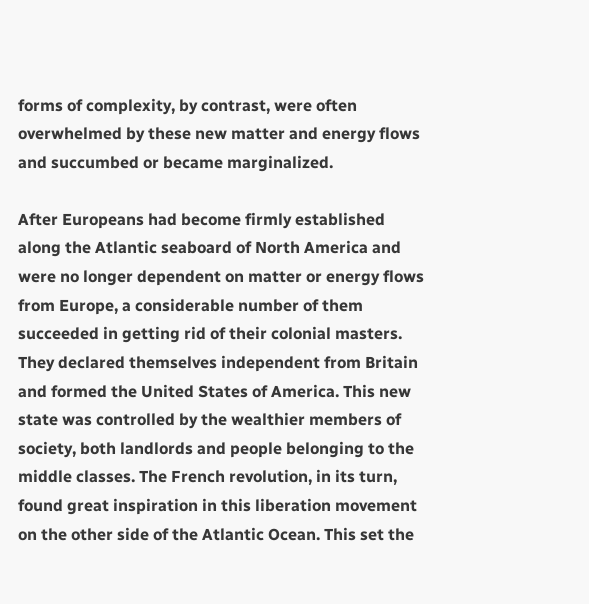forms of complexity, by contrast, were often overwhelmed by these new matter and energy flows and succumbed or became marginalized.

After Europeans had become firmly established along the Atlantic seaboard of North America and were no longer dependent on matter or energy flows from Europe, a considerable number of them succeeded in getting rid of their colonial masters. They declared themselves independent from Britain and formed the United States of America. This new state was controlled by the wealthier members of society, both landlords and people belonging to the middle classes. The French revolution, in its turn, found great inspiration in this liberation movement on the other side of the Atlantic Ocean. This set the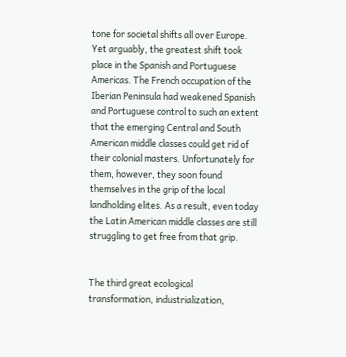tone for societal shifts all over Europe. Yet arguably, the greatest shift took place in the Spanish and Portuguese Americas. The French occupation of the Iberian Peninsula had weakened Spanish and Portuguese control to such an extent that the emerging Central and South American middle classes could get rid of their colonial masters. Unfortunately for them, however, they soon found themselves in the grip of the local landholding elites. As a result, even today the Latin American middle classes are still struggling to get free from that grip.


The third great ecological transformation, industrialization,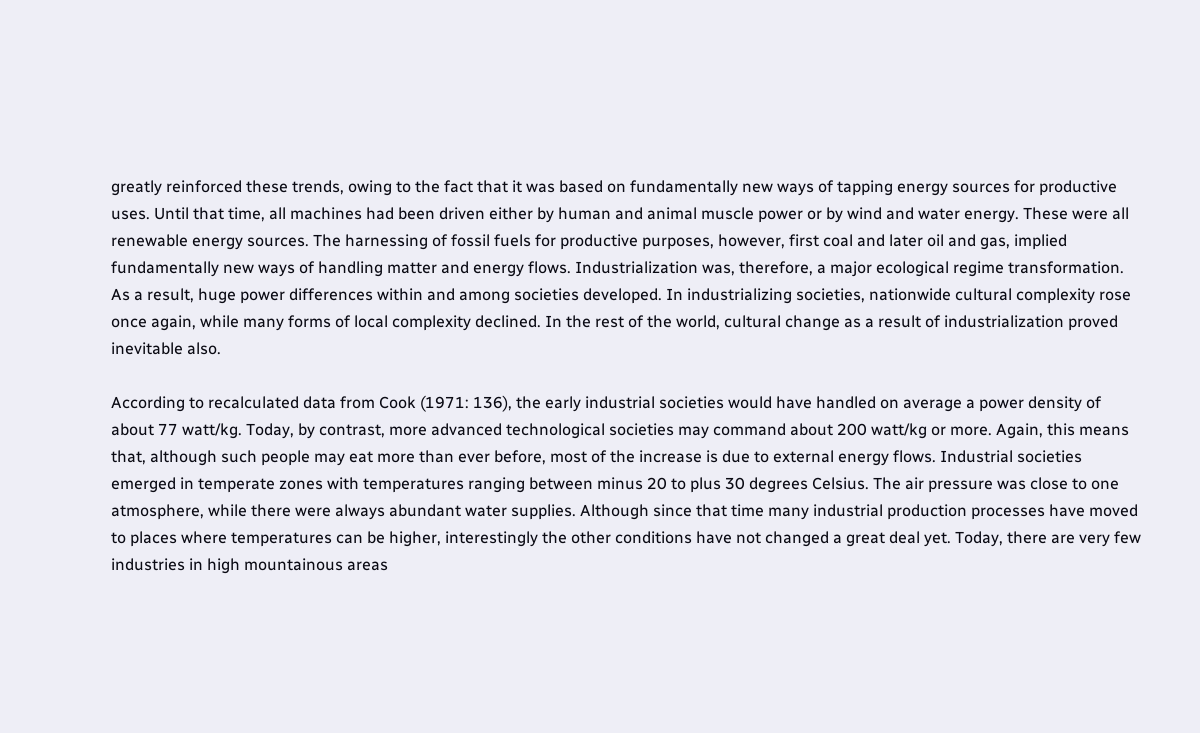greatly reinforced these trends, owing to the fact that it was based on fundamentally new ways of tapping energy sources for productive uses. Until that time, all machines had been driven either by human and animal muscle power or by wind and water energy. These were all renewable energy sources. The harnessing of fossil fuels for productive purposes, however, first coal and later oil and gas, implied fundamentally new ways of handling matter and energy flows. Industrialization was, therefore, a major ecological regime transformation. As a result, huge power differences within and among societies developed. In industrializing societies, nationwide cultural complexity rose once again, while many forms of local complexity declined. In the rest of the world, cultural change as a result of industrialization proved inevitable also.

According to recalculated data from Cook (1971: 136), the early industrial societies would have handled on average a power density of about 77 watt/kg. Today, by contrast, more advanced technological societies may command about 200 watt/kg or more. Again, this means that, although such people may eat more than ever before, most of the increase is due to external energy flows. Industrial societies emerged in temperate zones with temperatures ranging between minus 20 to plus 30 degrees Celsius. The air pressure was close to one atmosphere, while there were always abundant water supplies. Although since that time many industrial production processes have moved to places where temperatures can be higher, interestingly the other conditions have not changed a great deal yet. Today, there are very few industries in high mountainous areas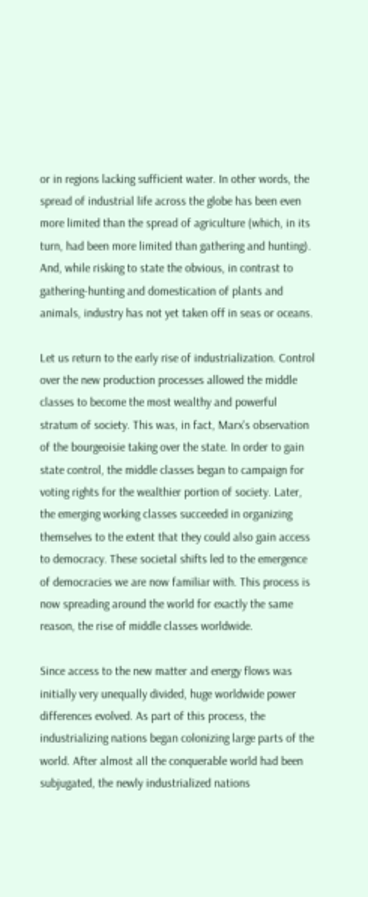or in regions lacking sufficient water. In other words, the spread of industrial life across the globe has been even more limited than the spread of agriculture (which, in its turn, had been more limited than gathering and hunting). And, while risking to state the obvious, in contrast to gathering-hunting and domestication of plants and animals, industry has not yet taken off in seas or oceans.

Let us return to the early rise of industrialization. Control over the new production processes allowed the middle classes to become the most wealthy and powerful stratum of society. This was, in fact, Marx's observation of the bourgeoisie taking over the state. In order to gain state control, the middle classes began to campaign for voting rights for the wealthier portion of society. Later, the emerging working classes succeeded in organizing themselves to the extent that they could also gain access to democracy. These societal shifts led to the emergence of democracies we are now familiar with. This process is now spreading around the world for exactly the same reason, the rise of middle classes worldwide.

Since access to the new matter and energy flows was initially very unequally divided, huge worldwide power differences evolved. As part of this process, the industrializing nations began colonizing large parts of the world. After almost all the conquerable world had been subjugated, the newly industrialized nations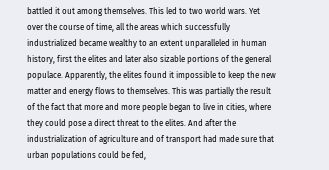battled it out among themselves. This led to two world wars. Yet over the course of time, all the areas which successfully industrialized became wealthy to an extent unparalleled in human history, first the elites and later also sizable portions of the general populace. Apparently, the elites found it impossible to keep the new matter and energy flows to themselves. This was partially the result of the fact that more and more people began to live in cities, where they could pose a direct threat to the elites. And after the industrialization of agriculture and of transport had made sure that urban populations could be fed,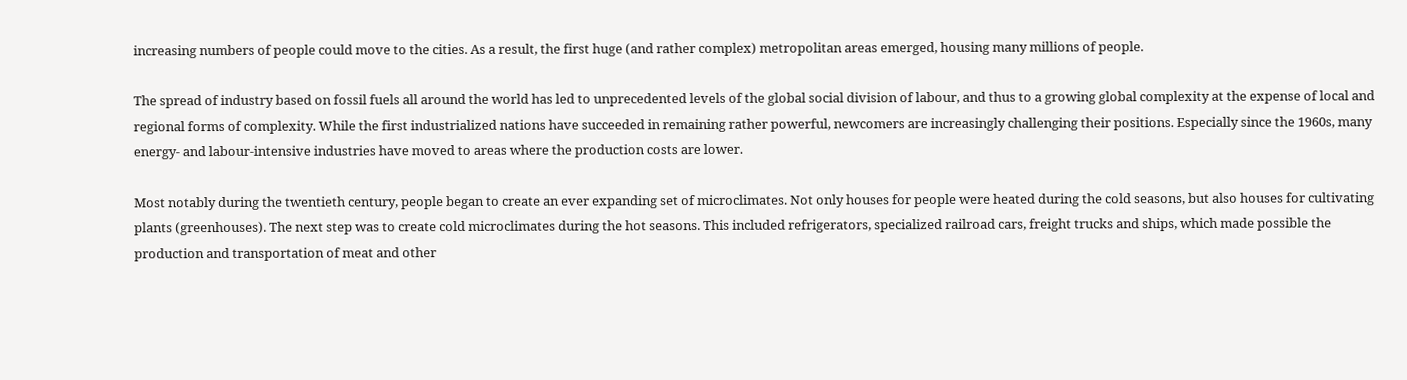increasing numbers of people could move to the cities. As a result, the first huge (and rather complex) metropolitan areas emerged, housing many millions of people.

The spread of industry based on fossil fuels all around the world has led to unprecedented levels of the global social division of labour, and thus to a growing global complexity at the expense of local and regional forms of complexity. While the first industrialized nations have succeeded in remaining rather powerful, newcomers are increasingly challenging their positions. Especially since the 1960s, many energy- and labour-intensive industries have moved to areas where the production costs are lower.

Most notably during the twentieth century, people began to create an ever expanding set of microclimates. Not only houses for people were heated during the cold seasons, but also houses for cultivating plants (greenhouses). The next step was to create cold microclimates during the hot seasons. This included refrigerators, specialized railroad cars, freight trucks and ships, which made possible the production and transportation of meat and other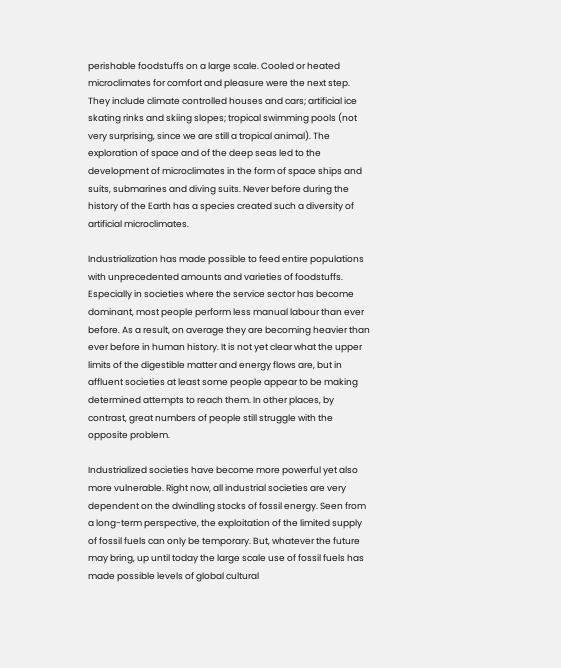perishable foodstuffs on a large scale. Cooled or heated microclimates for comfort and pleasure were the next step. They include climate controlled houses and cars; artificial ice skating rinks and skiing slopes; tropical swimming pools (not very surprising, since we are still a tropical animal). The exploration of space and of the deep seas led to the development of microclimates in the form of space ships and suits, submarines and diving suits. Never before during the history of the Earth has a species created such a diversity of artificial microclimates.

Industrialization has made possible to feed entire populations with unprecedented amounts and varieties of foodstuffs. Especially in societies where the service sector has become dominant, most people perform less manual labour than ever before. As a result, on average they are becoming heavier than ever before in human history. It is not yet clear what the upper limits of the digestible matter and energy flows are, but in affluent societies at least some people appear to be making determined attempts to reach them. In other places, by contrast, great numbers of people still struggle with the opposite problem.

Industrialized societies have become more powerful yet also more vulnerable. Right now, all industrial societies are very dependent on the dwindling stocks of fossil energy. Seen from a long-term perspective, the exploitation of the limited supply of fossil fuels can only be temporary. But, whatever the future may bring, up until today the large scale use of fossil fuels has made possible levels of global cultural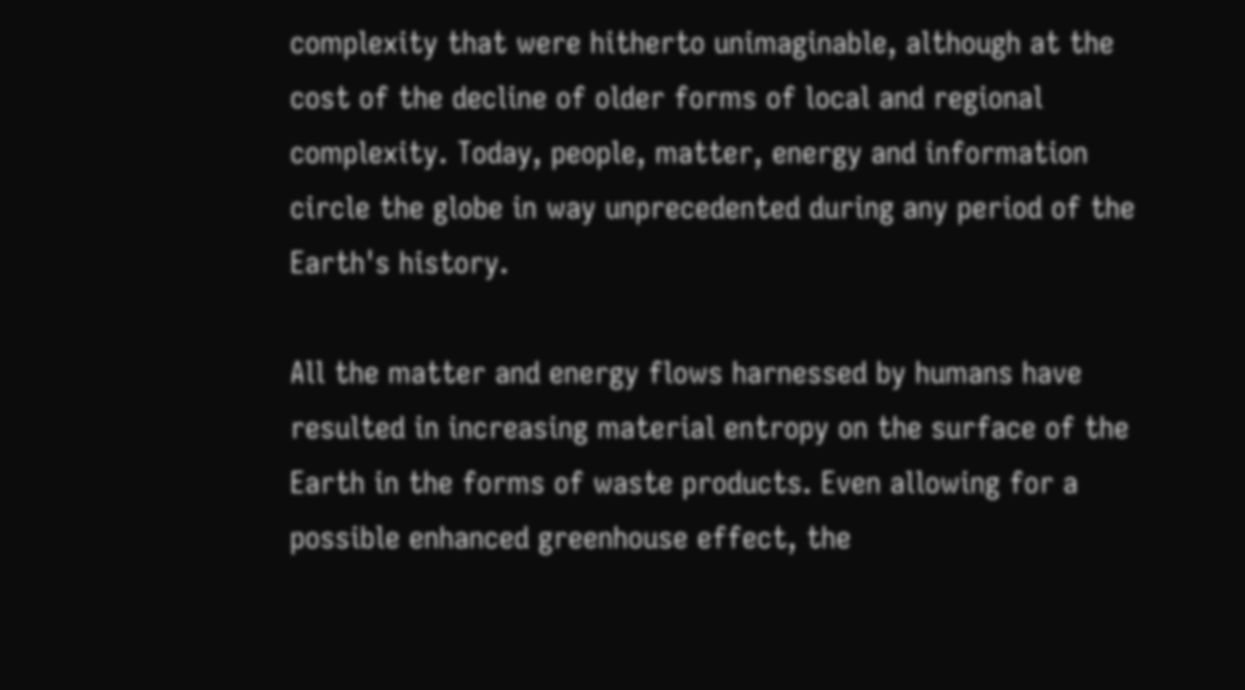complexity that were hitherto unimaginable, although at the cost of the decline of older forms of local and regional complexity. Today, people, matter, energy and information circle the globe in way unprecedented during any period of the Earth's history.

All the matter and energy flows harnessed by humans have resulted in increasing material entropy on the surface of the Earth in the forms of waste products. Even allowing for a possible enhanced greenhouse effect, the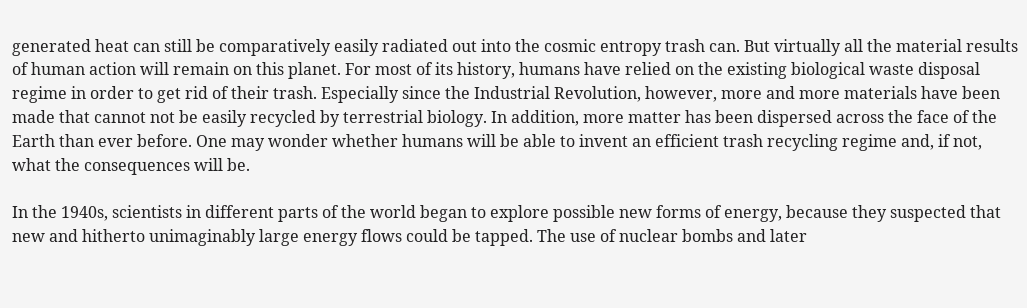generated heat can still be comparatively easily radiated out into the cosmic entropy trash can. But virtually all the material results of human action will remain on this planet. For most of its history, humans have relied on the existing biological waste disposal regime in order to get rid of their trash. Especially since the Industrial Revolution, however, more and more materials have been made that cannot not be easily recycled by terrestrial biology. In addition, more matter has been dispersed across the face of the Earth than ever before. One may wonder whether humans will be able to invent an efficient trash recycling regime and, if not, what the consequences will be.

In the 1940s, scientists in different parts of the world began to explore possible new forms of energy, because they suspected that new and hitherto unimaginably large energy flows could be tapped. The use of nuclear bombs and later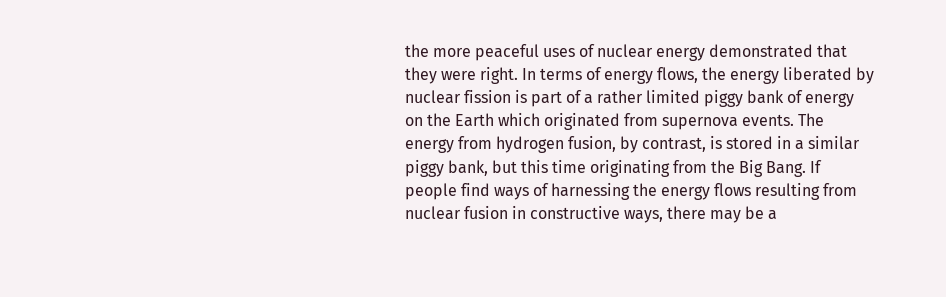the more peaceful uses of nuclear energy demonstrated that they were right. In terms of energy flows, the energy liberated by nuclear fission is part of a rather limited piggy bank of energy on the Earth which originated from supernova events. The energy from hydrogen fusion, by contrast, is stored in a similar piggy bank, but this time originating from the Big Bang. If people find ways of harnessing the energy flows resulting from nuclear fusion in constructive ways, there may be a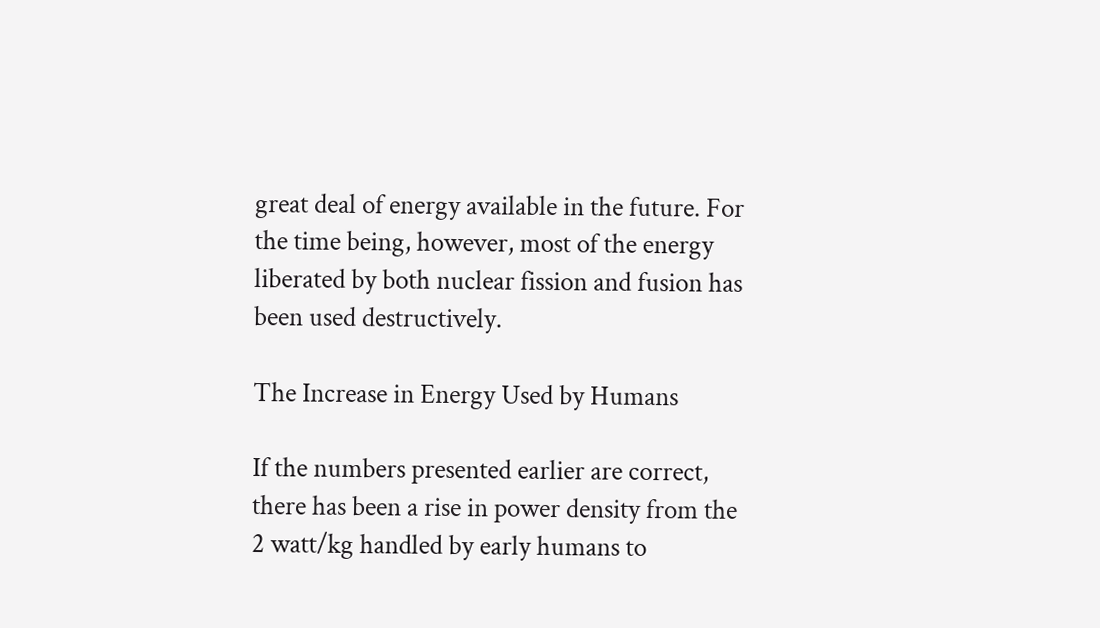great deal of energy available in the future. For the time being, however, most of the energy liberated by both nuclear fission and fusion has been used destructively.

The Increase in Energy Used by Humans

If the numbers presented earlier are correct, there has been a rise in power density from the 2 watt/kg handled by early humans to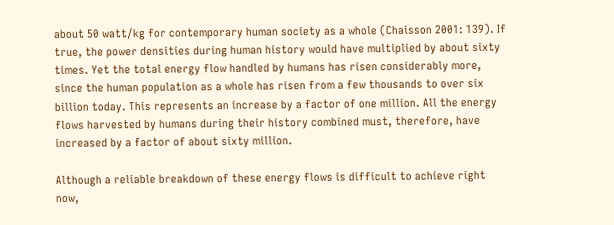about 50 watt/kg for contemporary human society as a whole (Chaisson 2001: 139). If true, the power densities during human history would have multiplied by about sixty times. Yet the total energy flow handled by humans has risen considerably more, since the human population as a whole has risen from a few thousands to over six billion today. This represents an increase by a factor of one million. All the energy flows harvested by humans during their history combined must, therefore, have increased by a factor of about sixty million.

Although a reliable breakdown of these energy flows is difficult to achieve right now,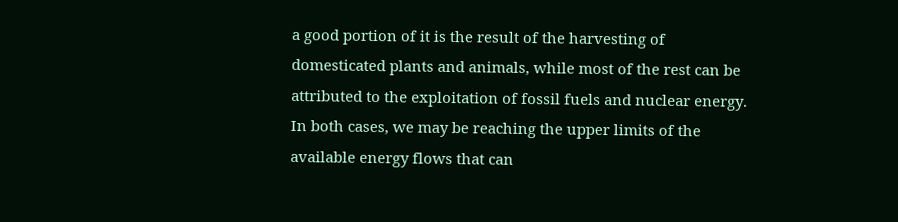a good portion of it is the result of the harvesting of domesticated plants and animals, while most of the rest can be attributed to the exploitation of fossil fuels and nuclear energy. In both cases, we may be reaching the upper limits of the available energy flows that can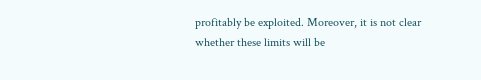profitably be exploited. Moreover, it is not clear whether these limits will be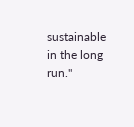sustainable in the long run."